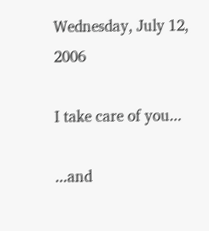Wednesday, July 12, 2006

I take care of you...

...and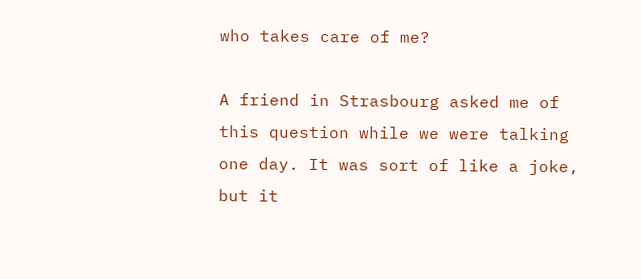who takes care of me?

A friend in Strasbourg asked me of this question while we were talking one day. It was sort of like a joke, but it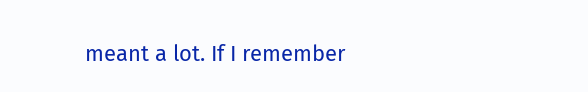meant a lot. If I remember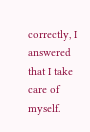correctly, I answered that I take care of myself.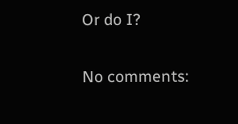Or do I?

No comments: